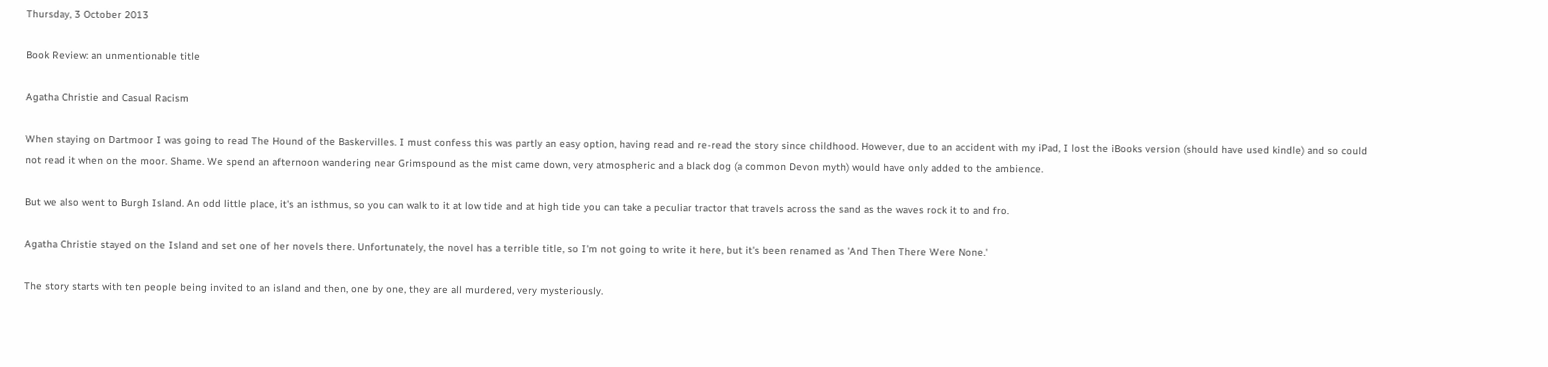Thursday, 3 October 2013

Book Review: an unmentionable title

Agatha Christie and Casual Racism

When staying on Dartmoor I was going to read The Hound of the Baskervilles. I must confess this was partly an easy option, having read and re-read the story since childhood. However, due to an accident with my iPad, I lost the iBooks version (should have used kindle) and so could not read it when on the moor. Shame. We spend an afternoon wandering near Grimspound as the mist came down, very atmospheric and a black dog (a common Devon myth) would have only added to the ambience.

But we also went to Burgh Island. An odd little place, it's an isthmus, so you can walk to it at low tide and at high tide you can take a peculiar tractor that travels across the sand as the waves rock it to and fro.

Agatha Christie stayed on the Island and set one of her novels there. Unfortunately, the novel has a terrible title, so I'm not going to write it here, but it's been renamed as 'And Then There Were None.'

The story starts with ten people being invited to an island and then, one by one, they are all murdered, very mysteriously.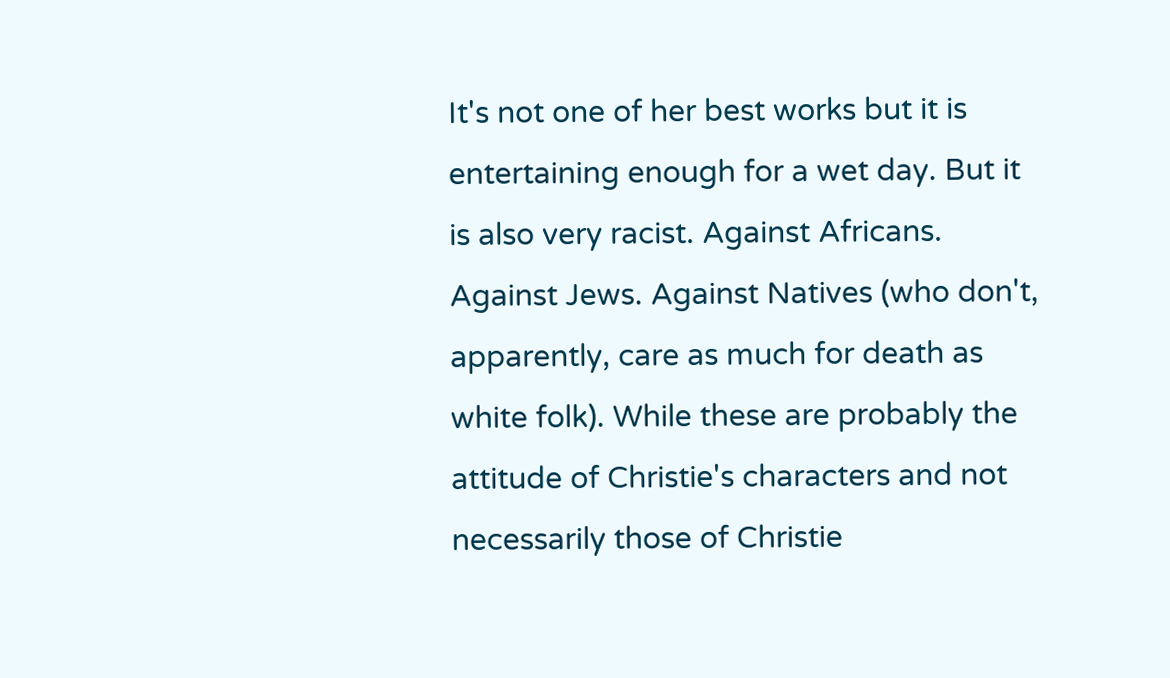It's not one of her best works but it is entertaining enough for a wet day. But it is also very racist. Against Africans. Against Jews. Against Natives (who don't, apparently, care as much for death as white folk). While these are probably the attitude of Christie's characters and not necessarily those of Christie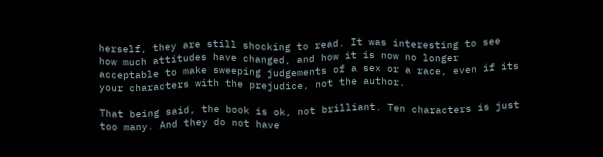herself, they are still shocking to read. It was interesting to see how much attitudes have changed, and how it is now no longer acceptable to make sweeping judgements of a sex or a race, even if its your characters with the prejudice, not the author.

That being said, the book is ok, not brilliant. Ten characters is just too many. And they do not have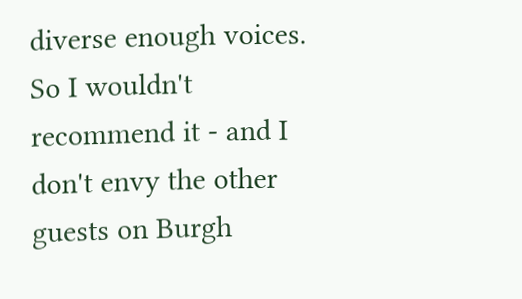diverse enough voices. So I wouldn't recommend it - and I don't envy the other guests on Burgh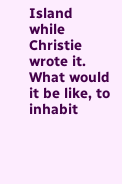Island while Christie wrote it. What would it be like, to inhabit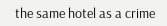the same hotel as a crime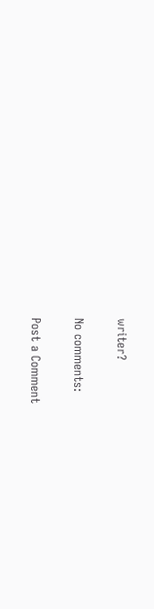writer?

No comments:

Post a Comment